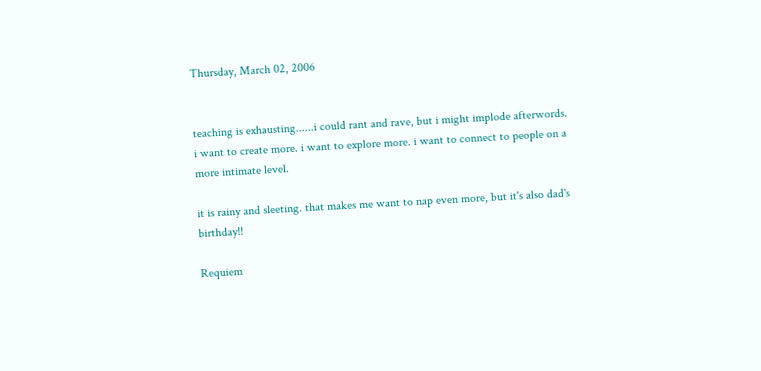Thursday, March 02, 2006


teaching is exhausting......i could rant and rave, but i might implode afterwords. i want to create more. i want to explore more. i want to connect to people on a more intimate level.

it is rainy and sleeting. that makes me want to nap even more, but it's also dad's birthday!!

Requiem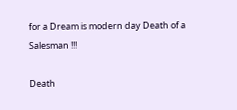for a Dream is modern day Death of a Salesman !!!

Death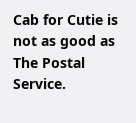Cab for Cutie is not as good as The Postal Service.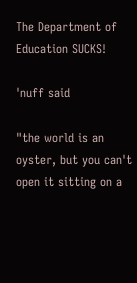The Department of Education SUCKS!

'nuff said

"the world is an oyster, but you can't open it sitting on a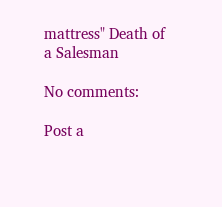mattress" Death of a Salesman

No comments:

Post a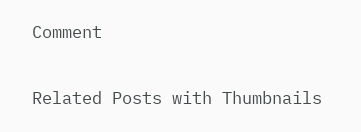Comment


Related Posts with Thumbnails